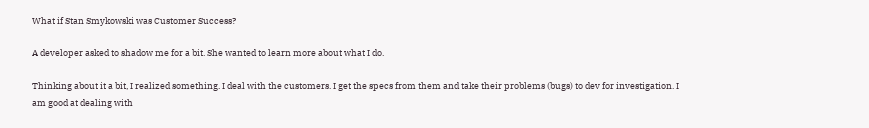What if Stan Smykowski was Customer Success?

A developer asked to shadow me for a bit. She wanted to learn more about what I do.

Thinking about it a bit, I realized something. I deal with the customers. I get the specs from them and take their problems (bugs) to dev for investigation. I am good at dealing with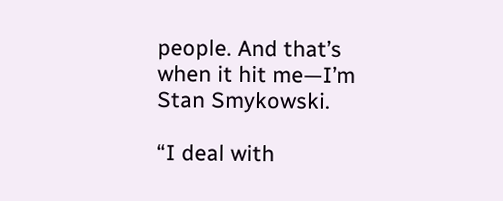people. And that’s when it hit me—I’m Stan Smykowski.

“I deal with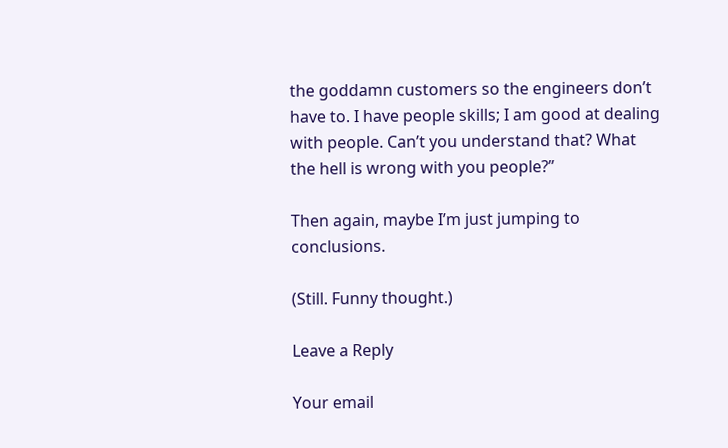the goddamn customers so the engineers don’t have to. I have people skills; I am good at dealing with people. Can’t you understand that? What the hell is wrong with you people?”

Then again, maybe I’m just jumping to conclusions.

(Still. Funny thought.)

Leave a Reply

Your email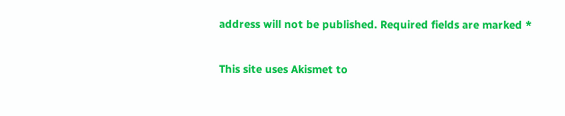address will not be published. Required fields are marked *

This site uses Akismet to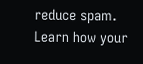reduce spam. Learn how your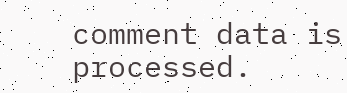comment data is processed.